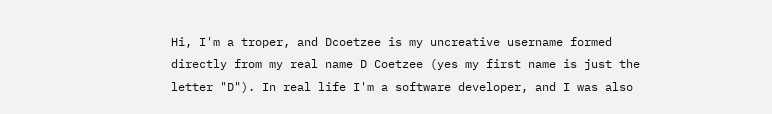Hi, I'm a troper, and Dcoetzee is my uncreative username formed directly from my real name D Coetzee (yes my first name is just the letter "D"). In real life I'm a software developer, and I was also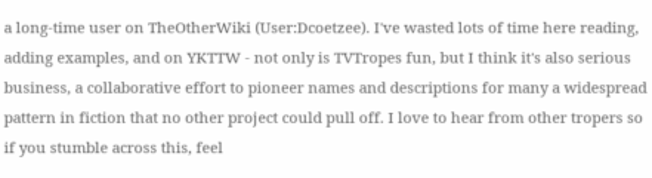a long-time user on TheOtherWiki (User:Dcoetzee). I've wasted lots of time here reading, adding examples, and on YKTTW - not only is TVTropes fun, but I think it's also serious business, a collaborative effort to pioneer names and descriptions for many a widespread pattern in fiction that no other project could pull off. I love to hear from other tropers so if you stumble across this, feel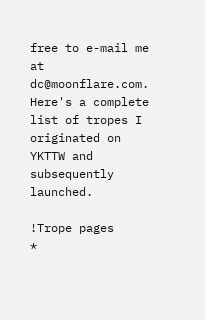free to e-mail me at dc@moonflare.com. Here's a complete list of tropes I originated on YKTTW and subsequently launched.

!Trope pages
*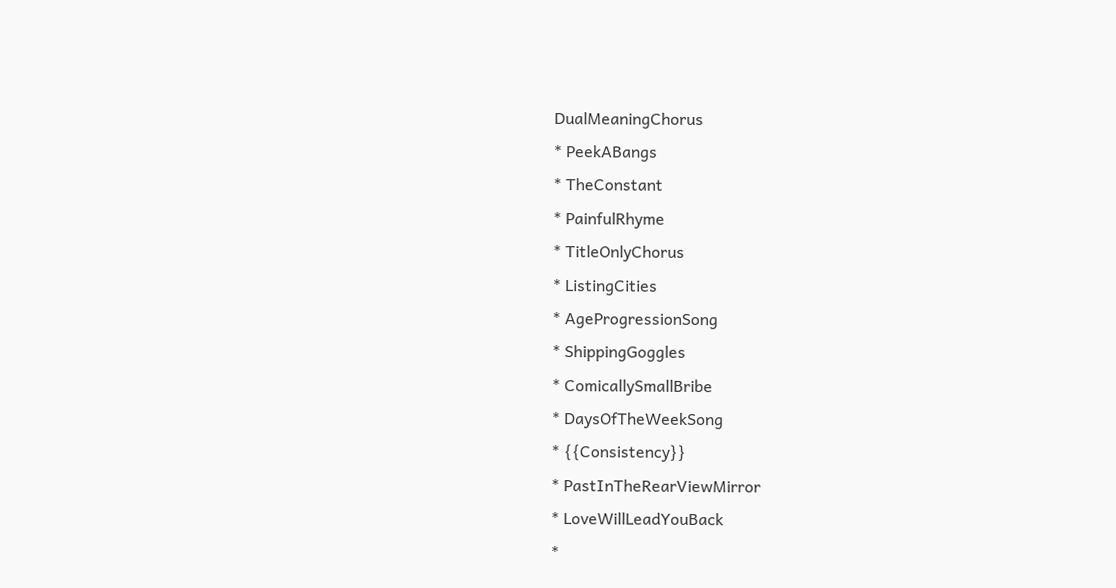DualMeaningChorus
* PeekABangs
* TheConstant
* PainfulRhyme
* TitleOnlyChorus
* ListingCities
* AgeProgressionSong
* ShippingGoggles
* ComicallySmallBribe
* DaysOfTheWeekSong
* {{Consistency}}
* PastInTheRearViewMirror
* LoveWillLeadYouBack
*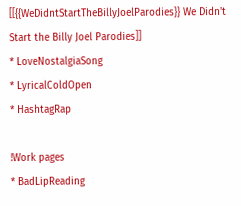[[{{WeDidntStartTheBillyJoelParodies}} We Didn't Start the Billy Joel Parodies]]
* LoveNostalgiaSong
* LyricalColdOpen
* HashtagRap

!Work pages
* BadLipReading